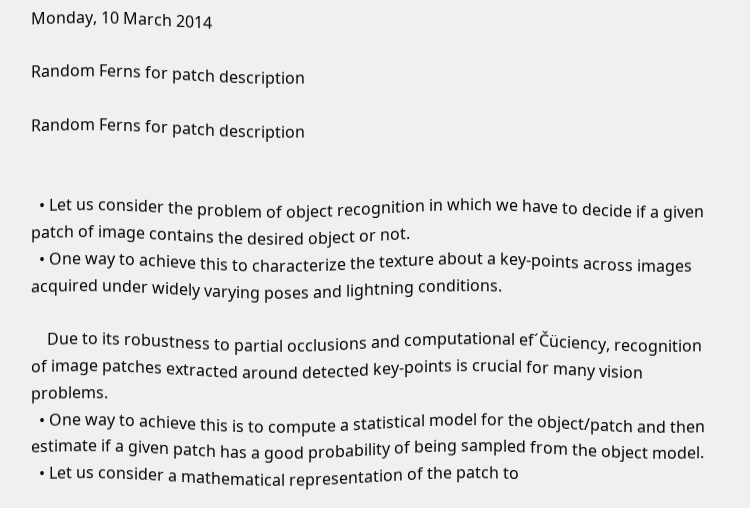Monday, 10 March 2014

Random Ferns for patch description

Random Ferns for patch description


  • Let us consider the problem of object recognition in which we have to decide if a given patch of image contains the desired object or not.
  • One way to achieve this to characterize the texture about a key-points across images acquired under widely varying poses and lightning conditions.

    Due to its robustness to partial occlusions and computational ef´Čüciency, recognition of image patches extracted around detected key-points is crucial for many vision problems.
  • One way to achieve this is to compute a statistical model for the object/patch and then estimate if a given patch has a good probability of being sampled from the object model.
  • Let us consider a mathematical representation of the patch to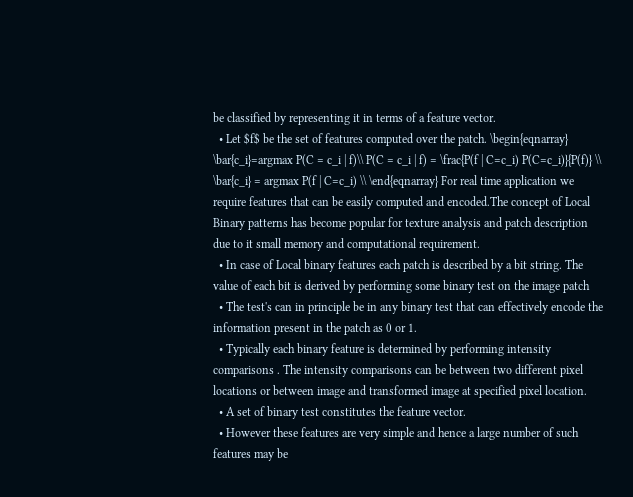be classified by representing it in terms of a feature vector.
  • Let $f$ be the set of features computed over the patch. \begin{eqnarray} \bar{c_i}=argmax P(C = c_i | f)\\ P(C = c_i | f) = \frac{P(f | C=c_i) P(C=c_i)}{P(f)} \\ \bar{c_i} = argmax P(f | C=c_i) \\ \end{eqnarray} For real time application we require features that can be easily computed and encoded.The concept of Local Binary patterns has become popular for texture analysis and patch description due to it small memory and computational requirement.
  • In case of Local binary features each patch is described by a bit string. The value of each bit is derived by performing some binary test on the image patch
  • The test's can in principle be in any binary test that can effectively encode the information present in the patch as 0 or 1.
  • Typically each binary feature is determined by performing intensity comparisons . The intensity comparisons can be between two different pixel locations or between image and transformed image at specified pixel location.
  • A set of binary test constitutes the feature vector.
  • However these features are very simple and hence a large number of such features may be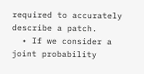required to accurately describe a patch.
  • If we consider a joint probability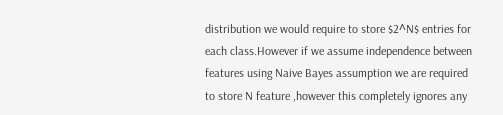distribution we would require to store $2^N$ entries for each class.However if we assume independence between features using Naive Bayes assumption we are required to store N feature ,however this completely ignores any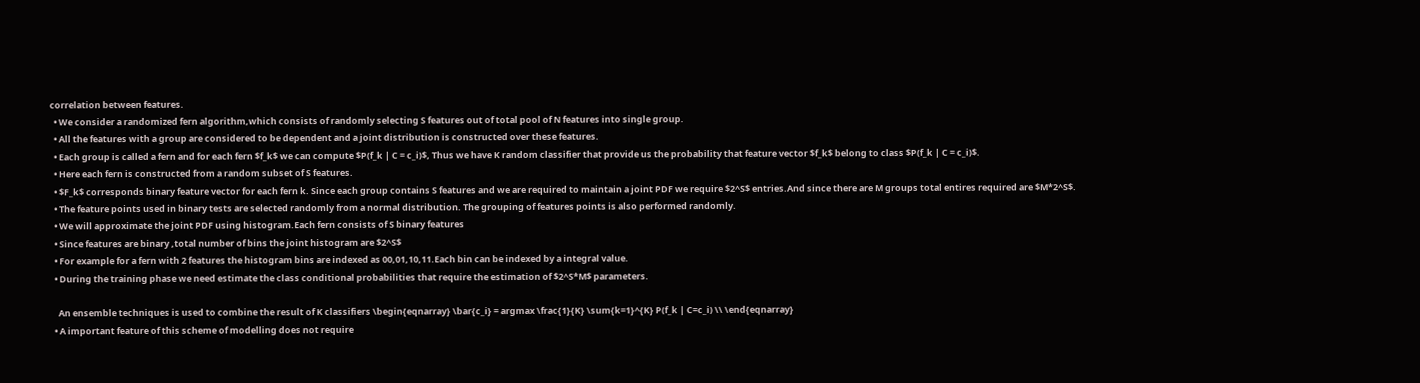correlation between features.
  • We consider a randomized fern algorithm,which consists of randomly selecting S features out of total pool of N features into single group.
  • All the features with a group are considered to be dependent and a joint distribution is constructed over these features.
  • Each group is called a fern and for each fern $f_k$ we can compute $P(f_k | C = c_i)$, Thus we have K random classifier that provide us the probability that feature vector $f_k$ belong to class $P(f_k | C = c_i)$.
  • Here each fern is constructed from a random subset of S features.
  • $F_k$ corresponds binary feature vector for each fern k. Since each group contains S features and we are required to maintain a joint PDF we require $2^S$ entries.And since there are M groups total entires required are $M*2^S$.
  • The feature points used in binary tests are selected randomly from a normal distribution. The grouping of features points is also performed randomly.
  • We will approximate the joint PDF using histogram.Each fern consists of S binary features
  • Since features are binary ,total number of bins the joint histogram are $2^S$
  • For example for a fern with 2 features the histogram bins are indexed as 00,01,10,11.Each bin can be indexed by a integral value.
  • During the training phase we need estimate the class conditional probabilities that require the estimation of $2^S*M$ parameters.

    An ensemble techniques is used to combine the result of K classifiers \begin{eqnarray} \bar{c_i} = argmax \frac{1}{K} \sum{k=1}^{K} P(f_k | C=c_i) \\ \end{eqnarray}
  • A important feature of this scheme of modelling does not require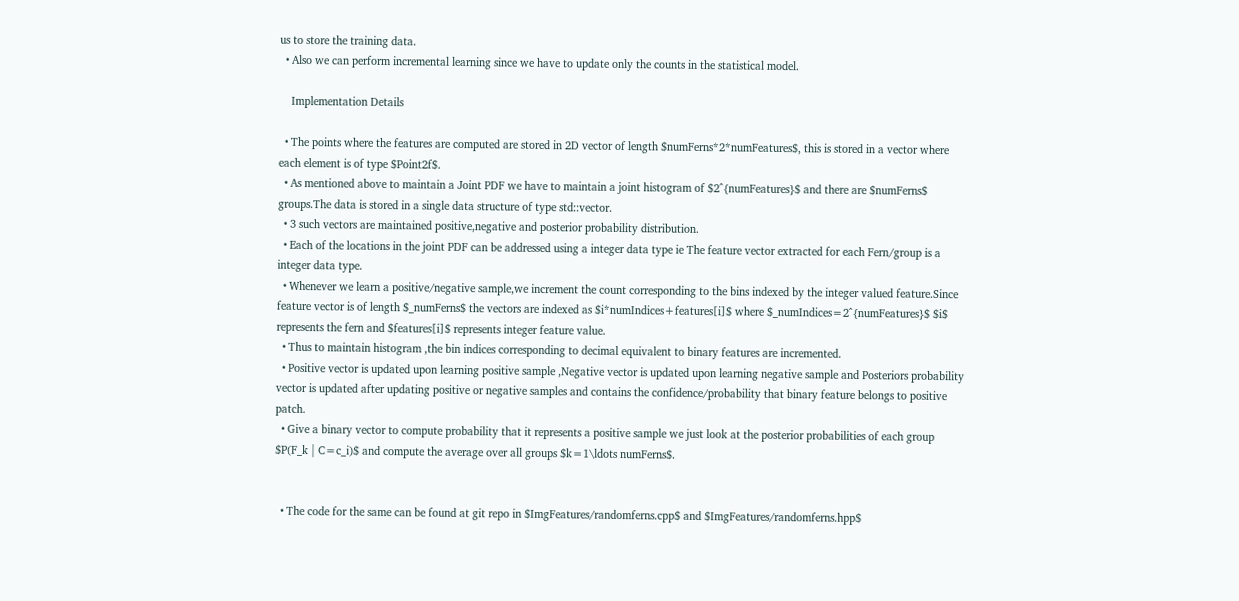us to store the training data.
  • Also we can perform incremental learning since we have to update only the counts in the statistical model.

    Implementation Details

  • The points where the features are computed are stored in 2D vector of length $numFerns*2*numFeatures$, this is stored in a vector where each element is of type $Point2f$.
  • As mentioned above to maintain a Joint PDF we have to maintain a joint histogram of $2^{numFeatures}$ and there are $numFerns$ groups.The data is stored in a single data structure of type std::vector.
  • 3 such vectors are maintained positive,negative and posterior probability distribution.
  • Each of the locations in the joint PDF can be addressed using a integer data type ie The feature vector extracted for each Fern/group is a integer data type.
  • Whenever we learn a positive/negative sample,we increment the count corresponding to the bins indexed by the integer valued feature.Since feature vector is of length $_numFerns$ the vectors are indexed as $i*numIndices+features[i]$ where $_numIndices=2^{numFeatures}$ $i$ represents the fern and $features[i]$ represents integer feature value.
  • Thus to maintain histogram ,the bin indices corresponding to decimal equivalent to binary features are incremented.
  • Positive vector is updated upon learning positive sample ,Negative vector is updated upon learning negative sample and Posteriors probability vector is updated after updating positive or negative samples and contains the confidence/probability that binary feature belongs to positive patch.
  • Give a binary vector to compute probability that it represents a positive sample we just look at the posterior probabilities of each group $P(F_k | C=c_i)$ and compute the average over all groups $k=1\ldots numFerns$.


  • The code for the same can be found at git repo in $ImgFeatures/randomferns.cpp$ and $ImgFeatures/randomferns.hpp$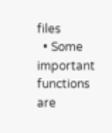files
  • Some important functions are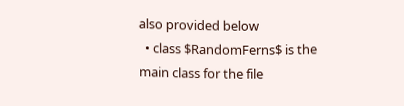also provided below
  • class $RandomFerns$ is the main class for the file